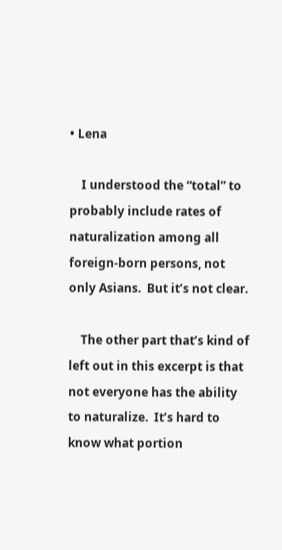• Lena

    I understood the “total” to probably include rates of naturalization among all foreign-born persons, not only Asians.  But it’s not clear.

    The other part that’s kind of left out in this excerpt is that not everyone has the ability to naturalize.  It’s hard to know what portion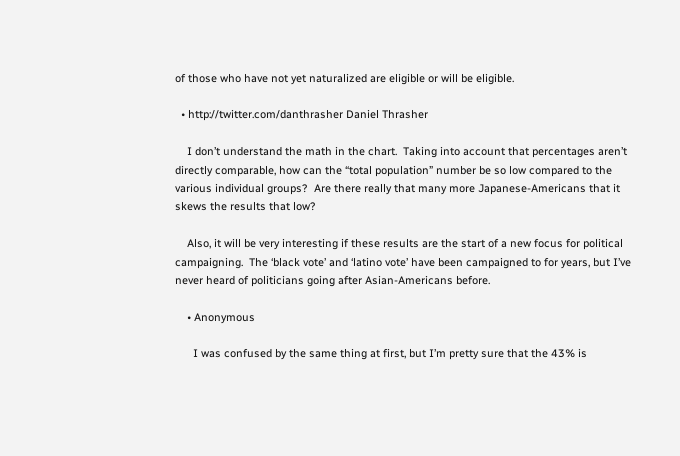of those who have not yet naturalized are eligible or will be eligible.

  • http://twitter.com/danthrasher Daniel Thrasher

    I don’t understand the math in the chart.  Taking into account that percentages aren’t directly comparable, how can the “total population” number be so low compared to the various individual groups?  Are there really that many more Japanese-Americans that it skews the results that low?

    Also, it will be very interesting if these results are the start of a new focus for political campaigning.  The ‘black vote’ and ‘latino vote’ have been campaigned to for years, but I’ve never heard of politicians going after Asian-Americans before.

    • Anonymous

      I was confused by the same thing at first, but I’m pretty sure that the 43% is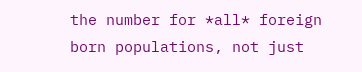the number for *all* foreign born populations, not just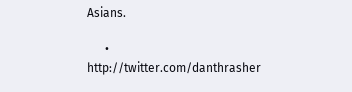Asians.

      • http://twitter.com/danthrasher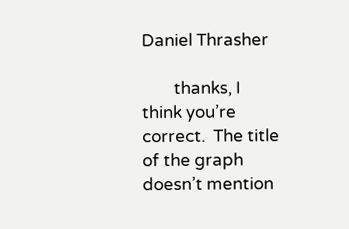Daniel Thrasher

        thanks, I think you’re correct.  The title of the graph doesn’t mention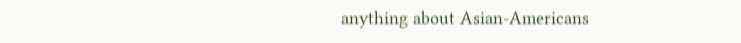anything about Asian-Americans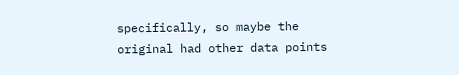specifically, so maybe the original had other data points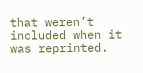that weren’t included when it was reprinted.